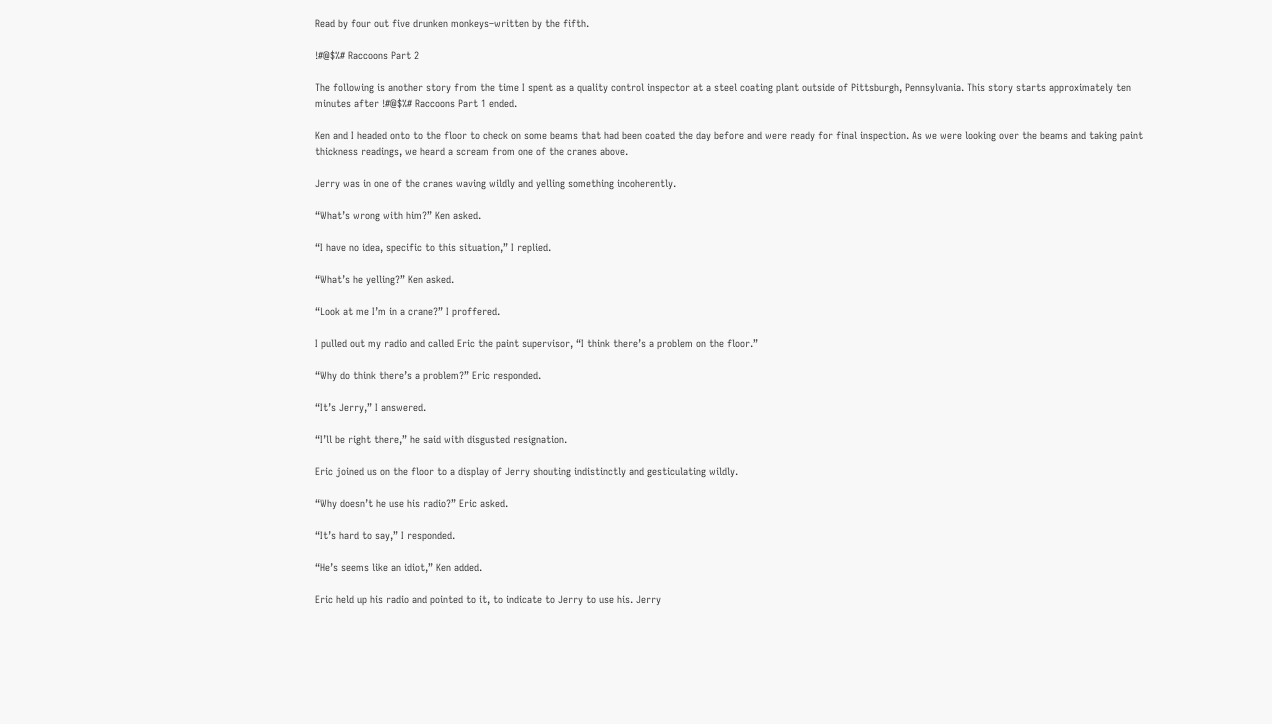Read by four out five drunken monkeys–written by the fifth.

!#@$%# Raccoons Part 2

The following is another story from the time I spent as a quality control inspector at a steel coating plant outside of Pittsburgh, Pennsylvania. This story starts approximately ten minutes after !#@$%# Raccoons Part 1 ended.

Ken and I headed onto to the floor to check on some beams that had been coated the day before and were ready for final inspection. As we were looking over the beams and taking paint thickness readings, we heard a scream from one of the cranes above.

Jerry was in one of the cranes waving wildly and yelling something incoherently.

“What’s wrong with him?” Ken asked.

“I have no idea, specific to this situation,” I replied.

“What’s he yelling?” Ken asked.

“Look at me I’m in a crane?” I proffered.

I pulled out my radio and called Eric the paint supervisor, “I think there’s a problem on the floor.”

“Why do think there’s a problem?” Eric responded.

“It’s Jerry,” I answered.

“I’ll be right there,” he said with disgusted resignation.

Eric joined us on the floor to a display of Jerry shouting indistinctly and gesticulating wildly.

“Why doesn’t he use his radio?” Eric asked.

“It’s hard to say,” I responded.

“He’s seems like an idiot,” Ken added.

Eric held up his radio and pointed to it, to indicate to Jerry to use his. Jerry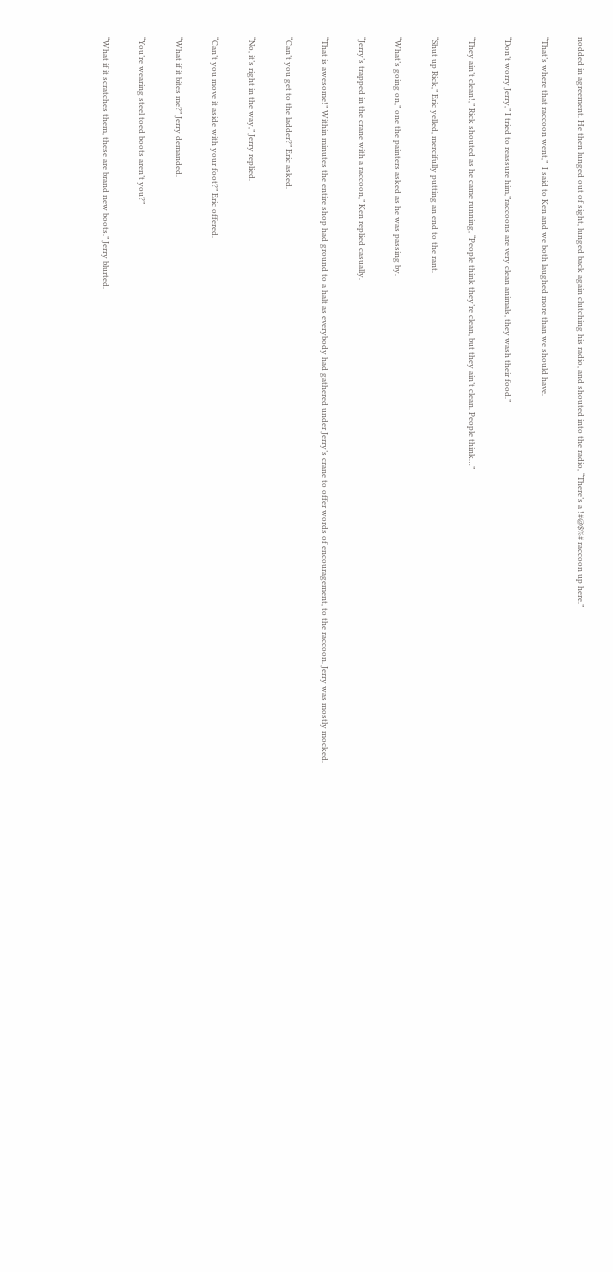nodded in agreement. He then lunged out of sight, lunged back again clutching his radio, and shouted into the radio, “There’s a !#@$%# raccoon up here.”

“That’s where that raccoon went,”  I said to Ken and we both laughed more than we should have.

“Don’t worry Jerry,” I tried to reassure him,”raccoons are very clean animals, they wash their food.”

“They ain’t clean!,” Rick shouted as he came running, “People think they’re clean, but they ain’t clean. People think…”

“Shut up Rick,” Eric yelled, mercifully putting an end to the rant.

“What’s going on,” one the painters asked as he was passing by.

“Jerry’s trapped in the crane with a raccoon,” Ken replied casually.

“That is awesome!” Within minutes the entire shop had ground to a halt as everybody had gathered under Jerry’s crane to offer words of encouragement, to the raccoon. Jerry was mostly mocked.

“Can’t you get to the ladder?” Eric asked.

“No, it’s right in the way,” Jerry replied.

“Can’t you move it aside with your foot?” Eric offered.

“What if it bites me?” Jerry demanded.

“You’re wearing steel toed boots aren’t you?”

“What if it scratches them, these are brand new boots.” Jerry blurted.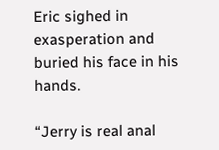Eric sighed in exasperation and buried his face in his hands.

“Jerry is real anal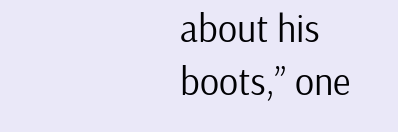about his boots,” one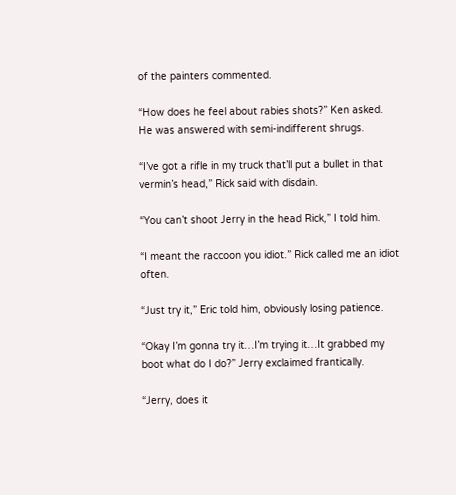of the painters commented.

“How does he feel about rabies shots?” Ken asked. He was answered with semi-indifferent shrugs.

“I’ve got a rifle in my truck that’ll put a bullet in that vermin’s head,” Rick said with disdain.

“You can’t shoot Jerry in the head Rick,” I told him.

“I meant the raccoon you idiot.” Rick called me an idiot often.

“Just try it,” Eric told him, obviously losing patience.

“Okay I’m gonna try it…I’m trying it…It grabbed my boot what do I do?” Jerry exclaimed frantically.

“Jerry, does it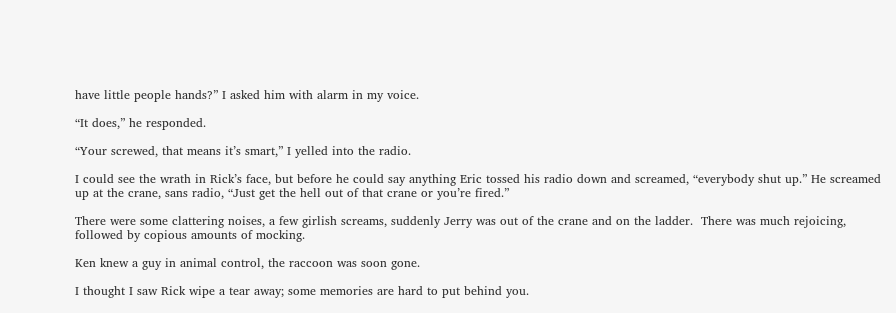have little people hands?” I asked him with alarm in my voice.

“It does,” he responded.

“Your screwed, that means it’s smart,” I yelled into the radio.

I could see the wrath in Rick’s face, but before he could say anything Eric tossed his radio down and screamed, “everybody shut up.” He screamed up at the crane, sans radio, “Just get the hell out of that crane or you’re fired.”

There were some clattering noises, a few girlish screams, suddenly Jerry was out of the crane and on the ladder.  There was much rejoicing, followed by copious amounts of mocking.

Ken knew a guy in animal control, the raccoon was soon gone.

I thought I saw Rick wipe a tear away; some memories are hard to put behind you.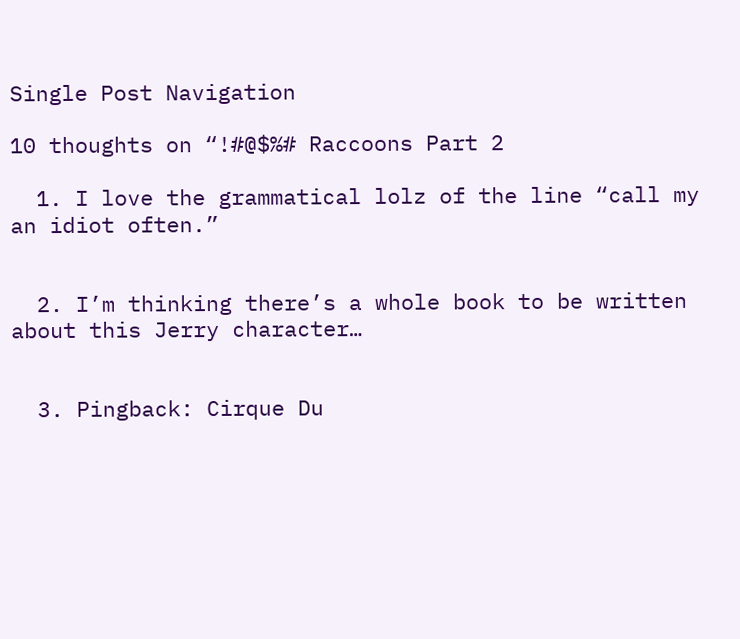Single Post Navigation

10 thoughts on “!#@$%# Raccoons Part 2

  1. I love the grammatical lolz of the line “call my an idiot often.”


  2. I’m thinking there’s a whole book to be written about this Jerry character…


  3. Pingback: Cirque Du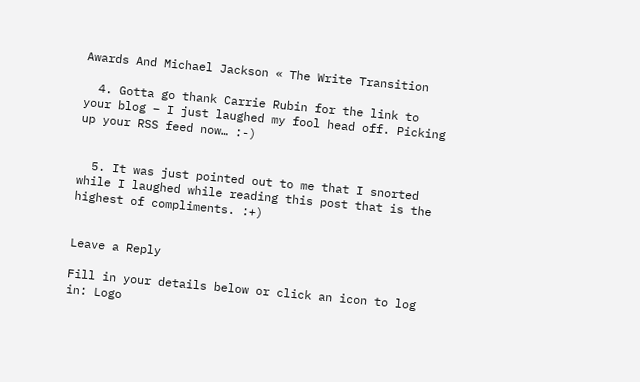Awards And Michael Jackson « The Write Transition

  4. Gotta go thank Carrie Rubin for the link to your blog – I just laughed my fool head off. Picking up your RSS feed now… :-)


  5. It was just pointed out to me that I snorted while I laughed while reading this post that is the highest of compliments. :+)


Leave a Reply

Fill in your details below or click an icon to log in: Logo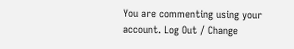You are commenting using your account. Log Out / Change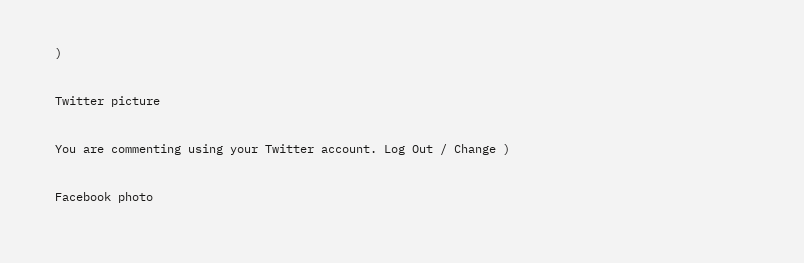)

Twitter picture

You are commenting using your Twitter account. Log Out / Change )

Facebook photo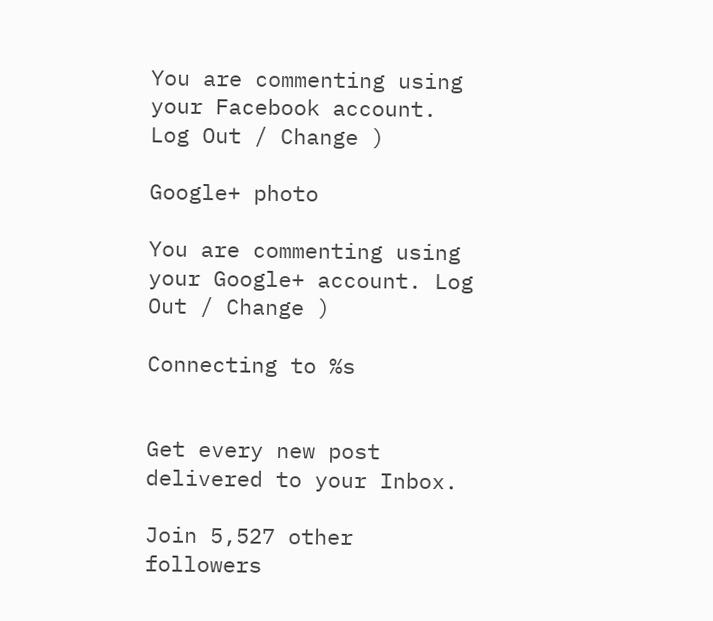You are commenting using your Facebook account. Log Out / Change )

Google+ photo

You are commenting using your Google+ account. Log Out / Change )

Connecting to %s


Get every new post delivered to your Inbox.

Join 5,527 other followers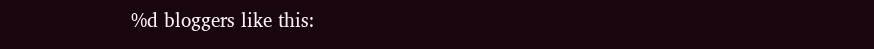%d bloggers like this: